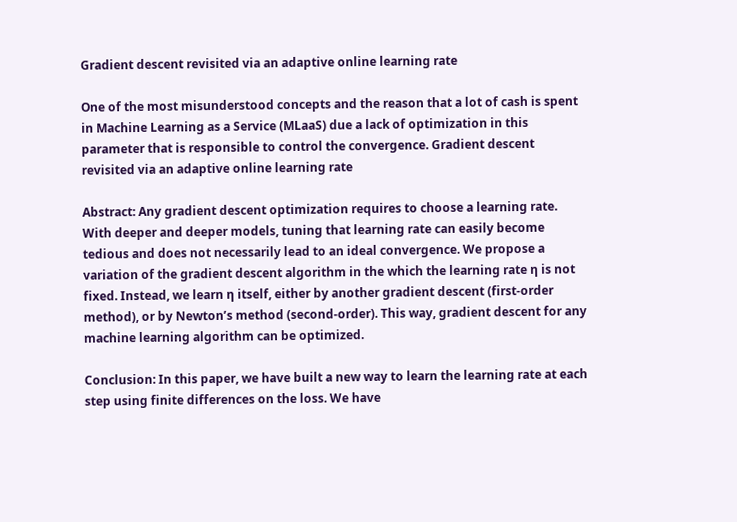Gradient descent revisited via an adaptive online learning rate

One of the most misunderstood concepts and the reason that a lot of cash is spent in Machine Learning as a Service (MLaaS) due a lack of optimization in this parameter that is responsible to control the convergence. Gradient descent revisited via an adaptive online learning rate

Abstract: Any gradient descent optimization requires to choose a learning rate. With deeper and deeper models, tuning that learning rate can easily become tedious and does not necessarily lead to an ideal convergence. We propose a variation of the gradient descent algorithm in the which the learning rate η is not fixed. Instead, we learn η itself, either by another gradient descent (first-order method), or by Newton’s method (second-order). This way, gradient descent for any machine learning algorithm can be optimized.

Conclusion: In this paper, we have built a new way to learn the learning rate at each step using finite differences on the loss. We have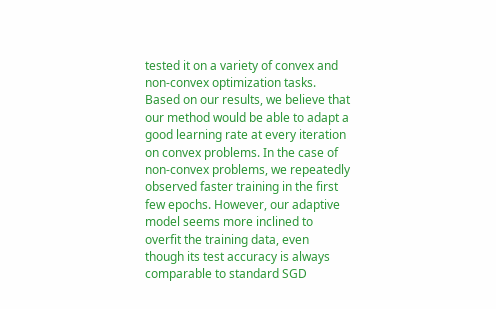tested it on a variety of convex and non-convex optimization tasks. Based on our results, we believe that our method would be able to adapt a good learning rate at every iteration on convex problems. In the case of non-convex problems, we repeatedly observed faster training in the first few epochs. However, our adaptive model seems more inclined to overfit the training data, even though its test accuracy is always comparable to standard SGD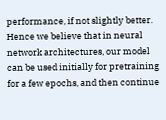performance, if not slightly better. Hence we believe that in neural network architectures, our model can be used initially for pretraining for a few epochs, and then continue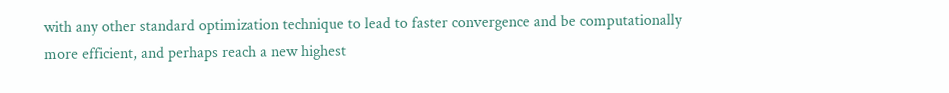with any other standard optimization technique to lead to faster convergence and be computationally more efficient, and perhaps reach a new highest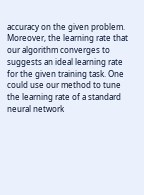accuracy on the given problem. Moreover, the learning rate that our algorithm converges to suggests an ideal learning rate for the given training task. One could use our method to tune the learning rate of a standard neural network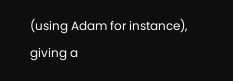(using Adam for instance), giving a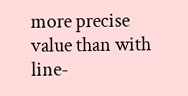more precise value than with line-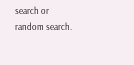search or random search.